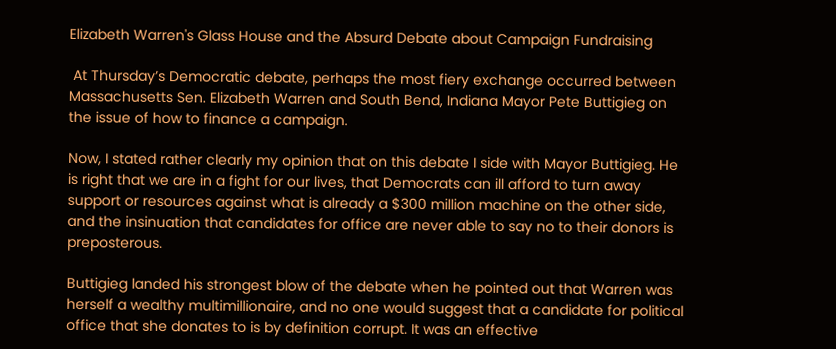Elizabeth Warren's Glass House and the Absurd Debate about Campaign Fundraising

 At Thursday’s Democratic debate, perhaps the most fiery exchange occurred between Massachusetts Sen. Elizabeth Warren and South Bend, Indiana Mayor Pete Buttigieg on the issue of how to finance a campaign.

Now, I stated rather clearly my opinion that on this debate I side with Mayor Buttigieg. He is right that we are in a fight for our lives, that Democrats can ill afford to turn away support or resources against what is already a $300 million machine on the other side, and the insinuation that candidates for office are never able to say no to their donors is preposterous.

Buttigieg landed his strongest blow of the debate when he pointed out that Warren was herself a wealthy multimillionaire, and no one would suggest that a candidate for political office that she donates to is by definition corrupt. It was an effective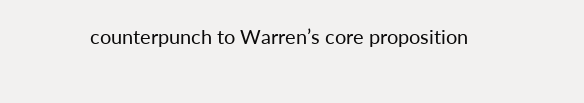counterpunch to Warren’s core proposition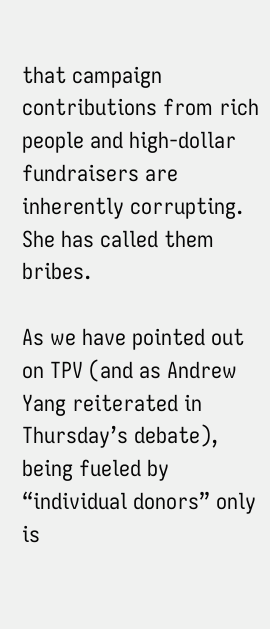that campaign contributions from rich people and high-dollar fundraisers are inherently corrupting. She has called them bribes.

As we have pointed out on TPV (and as Andrew Yang reiterated in Thursday’s debate), being fueled by “individual donors” only is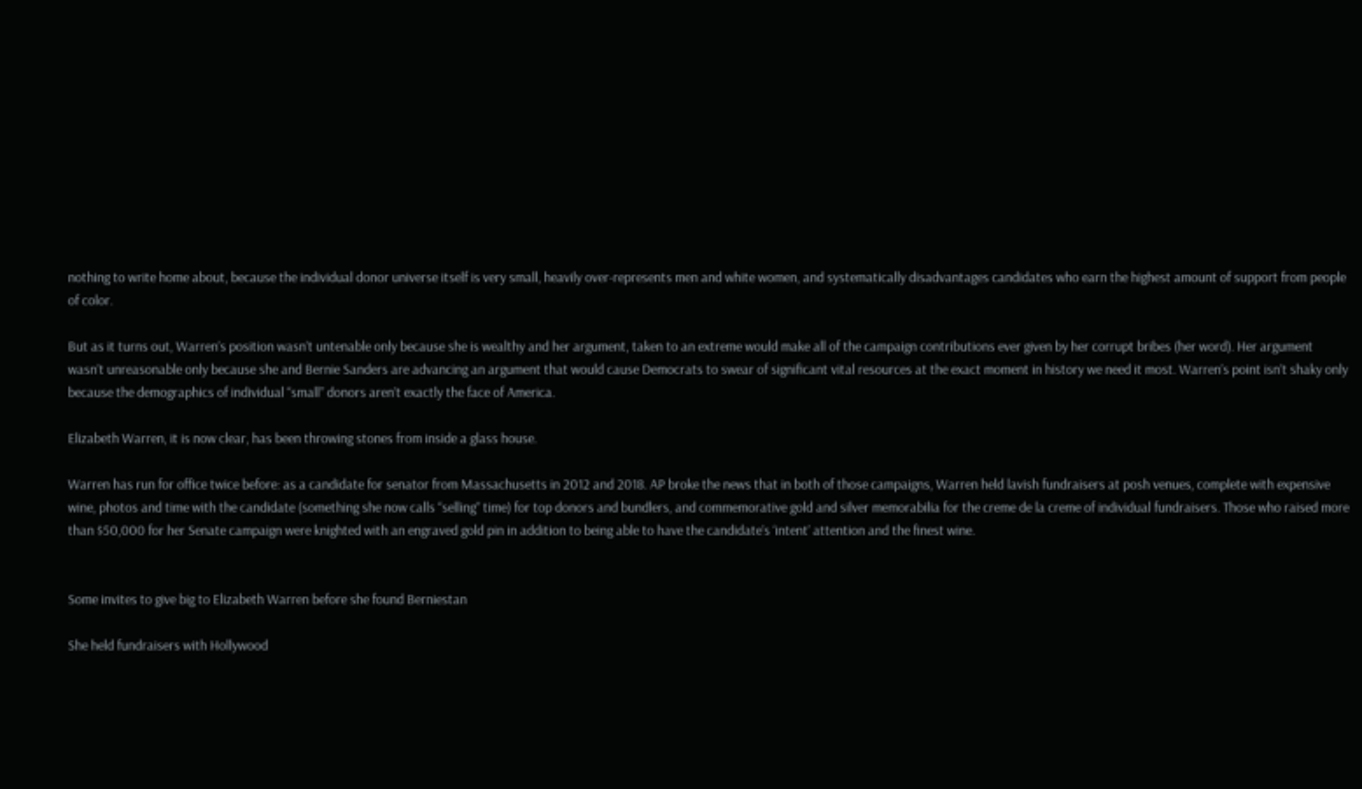nothing to write home about, because the individual donor universe itself is very small, heavily over-represents men and white women, and systematically disadvantages candidates who earn the highest amount of support from people of color.

But as it turns out, Warren’s position wasn’t untenable only because she is wealthy and her argument, taken to an extreme would make all of the campaign contributions ever given by her corrupt bribes (her word). Her argument wasn’t unreasonable only because she and Bernie Sanders are advancing an argument that would cause Democrats to swear of significant vital resources at the exact moment in history we need it most. Warren’s point isn’t shaky only because the demographics of individual “small” donors aren’t exactly the face of America.

Elizabeth Warren, it is now clear, has been throwing stones from inside a glass house.

Warren has run for office twice before: as a candidate for senator from Massachusetts in 2012 and 2018. AP broke the news that in both of those campaigns, Warren held lavish fundraisers at posh venues, complete with expensive wine, photos and time with the candidate (something she now calls “selling” time) for top donors and bundlers, and commemorative gold and silver memorabilia for the creme de la creme of individual fundraisers. Those who raised more than $50,000 for her Senate campaign were knighted with an engraved gold pin in addition to being able to have the candidate’s ‘intent’ attention and the finest wine.


Some invites to give big to Elizabeth Warren before she found Berniestan

She held fundraisers with Hollywood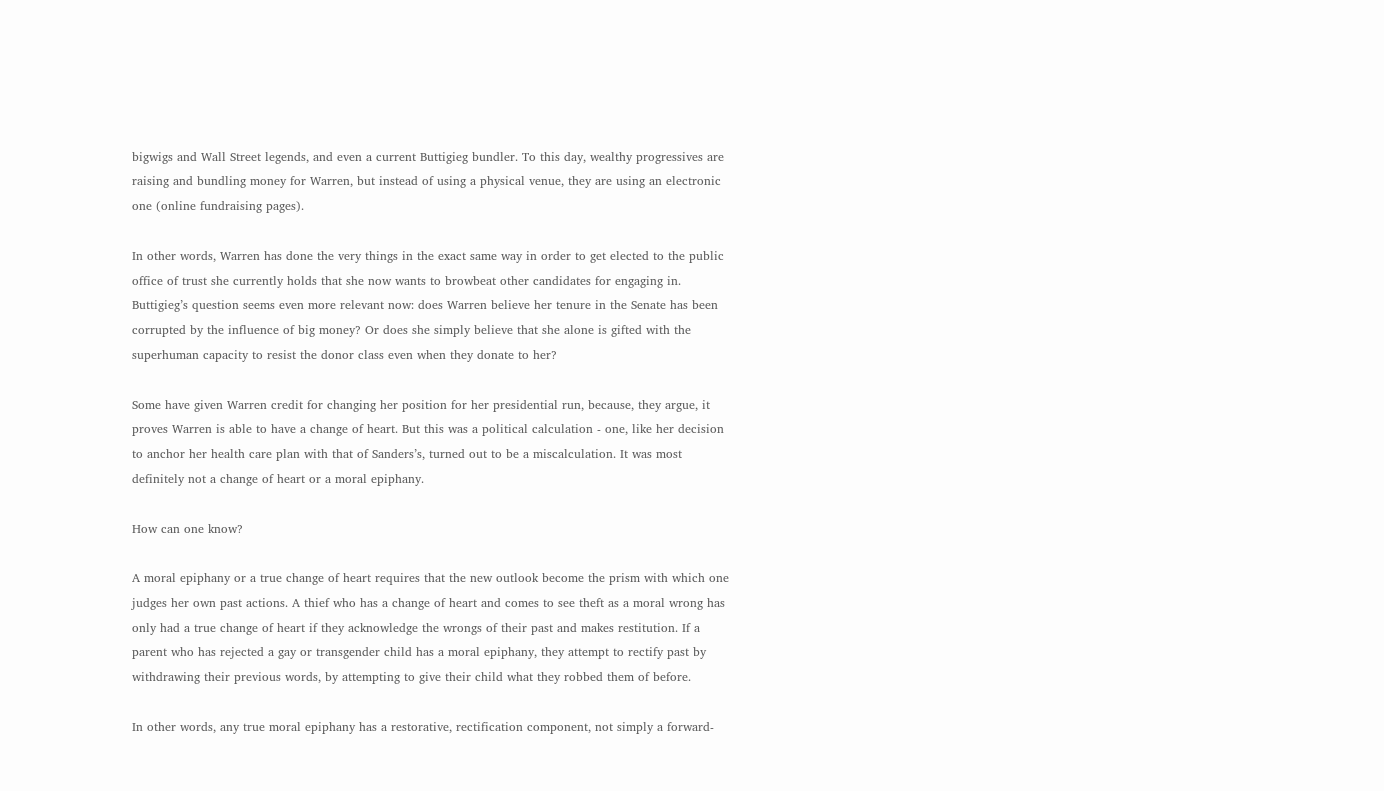bigwigs and Wall Street legends, and even a current Buttigieg bundler. To this day, wealthy progressives are raising and bundling money for Warren, but instead of using a physical venue, they are using an electronic one (online fundraising pages).

In other words, Warren has done the very things in the exact same way in order to get elected to the public office of trust she currently holds that she now wants to browbeat other candidates for engaging in. Buttigieg’s question seems even more relevant now: does Warren believe her tenure in the Senate has been corrupted by the influence of big money? Or does she simply believe that she alone is gifted with the superhuman capacity to resist the donor class even when they donate to her?

Some have given Warren credit for changing her position for her presidential run, because, they argue, it proves Warren is able to have a change of heart. But this was a political calculation - one, like her decision to anchor her health care plan with that of Sanders’s, turned out to be a miscalculation. It was most definitely not a change of heart or a moral epiphany.

How can one know?

A moral epiphany or a true change of heart requires that the new outlook become the prism with which one judges her own past actions. A thief who has a change of heart and comes to see theft as a moral wrong has only had a true change of heart if they acknowledge the wrongs of their past and makes restitution. If a parent who has rejected a gay or transgender child has a moral epiphany, they attempt to rectify past by withdrawing their previous words, by attempting to give their child what they robbed them of before.

In other words, any true moral epiphany has a restorative, rectification component, not simply a forward-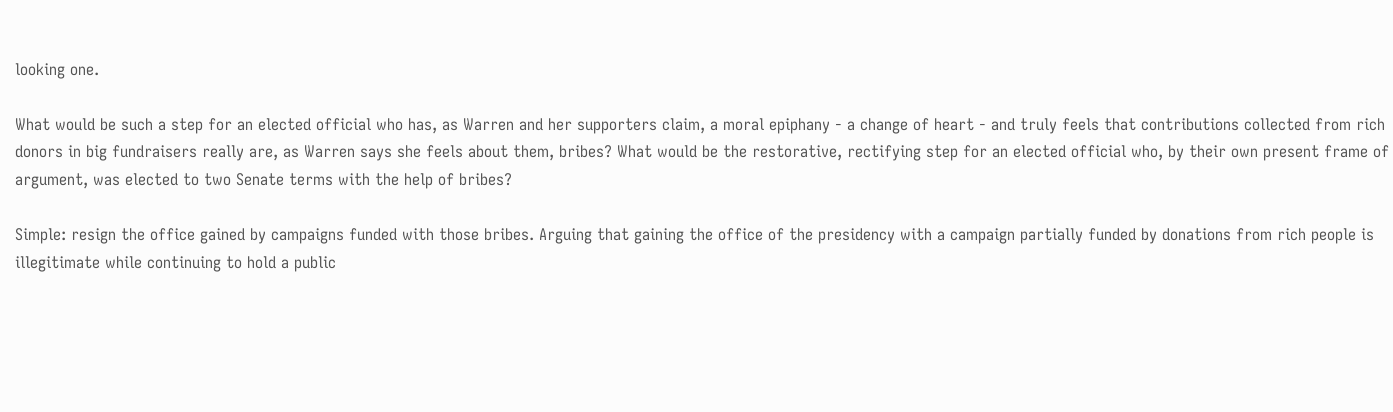looking one.

What would be such a step for an elected official who has, as Warren and her supporters claim, a moral epiphany - a change of heart - and truly feels that contributions collected from rich donors in big fundraisers really are, as Warren says she feels about them, bribes? What would be the restorative, rectifying step for an elected official who, by their own present frame of argument, was elected to two Senate terms with the help of bribes?

Simple: resign the office gained by campaigns funded with those bribes. Arguing that gaining the office of the presidency with a campaign partially funded by donations from rich people is illegitimate while continuing to hold a public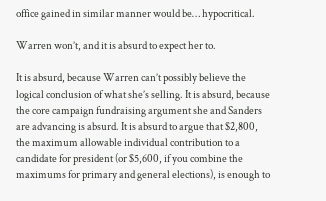office gained in similar manner would be… hypocritical.

Warren won’t, and it is absurd to expect her to.

It is absurd, because Warren can’t possibly believe the logical conclusion of what she’s selling. It is absurd, because the core campaign fundraising argument she and Sanders are advancing is absurd. It is absurd to argue that $2,800, the maximum allowable individual contribution to a candidate for president (or $5,600, if you combine the maximums for primary and general elections), is enough to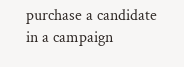purchase a candidate in a campaign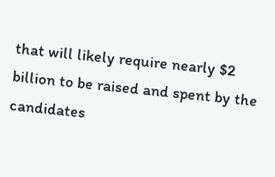that will likely require nearly $2 billion to be raised and spent by the candidates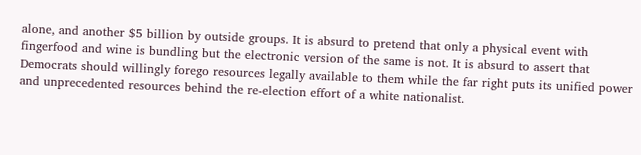alone, and another $5 billion by outside groups. It is absurd to pretend that only a physical event with fingerfood and wine is bundling but the electronic version of the same is not. It is absurd to assert that Democrats should willingly forego resources legally available to them while the far right puts its unified power and unprecedented resources behind the re-election effort of a white nationalist.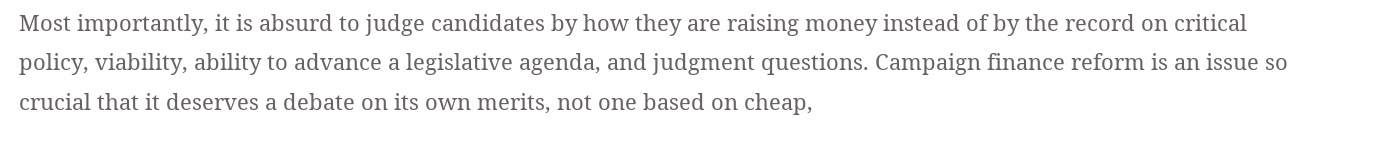Most importantly, it is absurd to judge candidates by how they are raising money instead of by the record on critical policy, viability, ability to advance a legislative agenda, and judgment questions. Campaign finance reform is an issue so crucial that it deserves a debate on its own merits, not one based on cheap,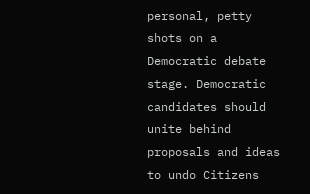personal, petty shots on a Democratic debate stage. Democratic candidates should unite behind proposals and ideas to undo Citizens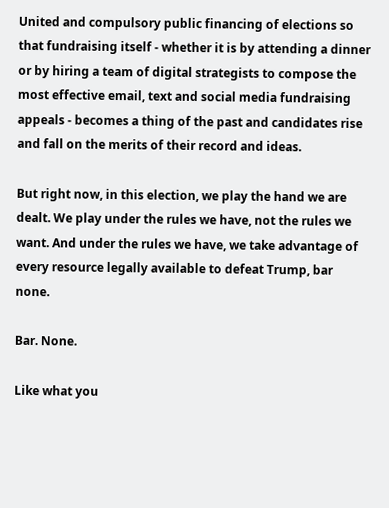United and compulsory public financing of elections so that fundraising itself - whether it is by attending a dinner or by hiring a team of digital strategists to compose the most effective email, text and social media fundraising appeals - becomes a thing of the past and candidates rise and fall on the merits of their record and ideas.

But right now, in this election, we play the hand we are dealt. We play under the rules we have, not the rules we want. And under the rules we have, we take advantage of every resource legally available to defeat Trump, bar none.

Bar. None.

Like what you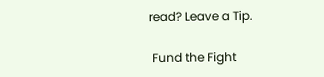read? Leave a Tip.

 Fund the Fight